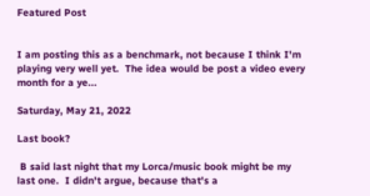Featured Post


I am posting this as a benchmark, not because I think I'm playing very well yet.  The idea would be post a video every month for a ye...

Saturday, May 21, 2022

Last book?

 B said last night that my Lorca/music book might be my last one.  I didn't argue, because that's a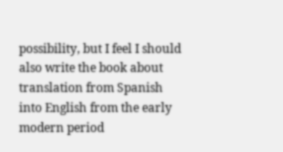possibility, but I feel I should also write the book about translation from Spanish into English from the early modern period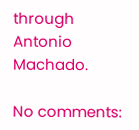through Antonio Machado.

No comments: